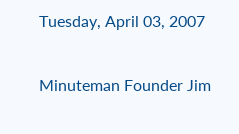Tuesday, April 03, 2007

Minuteman Founder Jim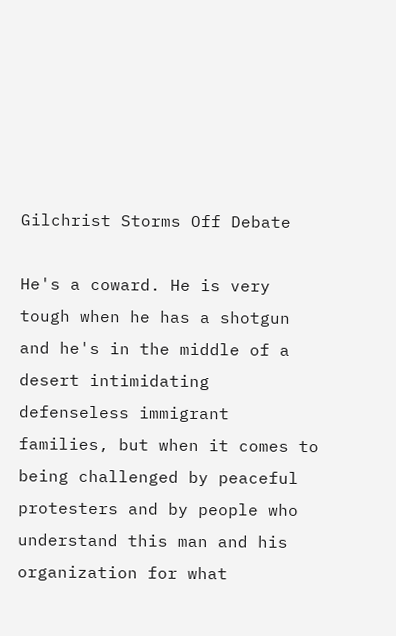Gilchrist Storms Off Debate

He's a coward. He is very tough when he has a shotgun and he's in the middle of a desert intimidating defenseless immigrant families, but when it comes to being challenged by peaceful protesters and by people who understand this man and his organization for what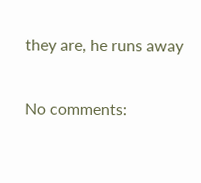they are, he runs away

No comments: